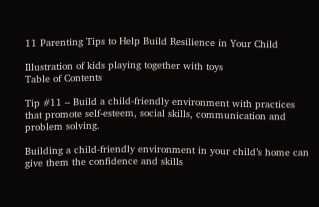11 Parenting Tips to Help Build Resilience in Your Child

Illustration of kids playing together with toys
Table of Contents

Tip #11 – Build a child-friendly environment with practices that promote self-esteem, social skills, communication and problem solving.

Building a child-friendly environment in your child’s home can give them the confidence and skills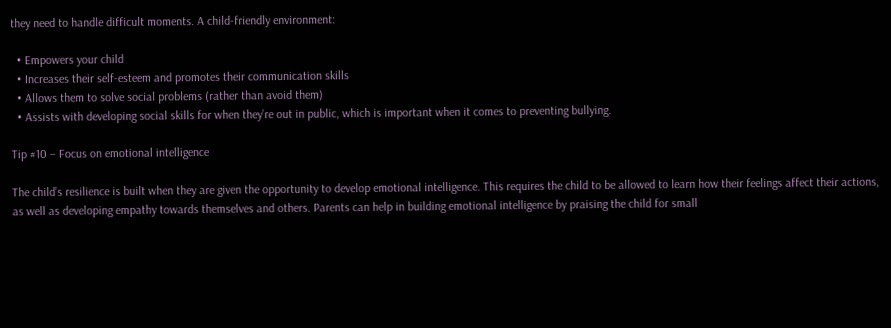they need to handle difficult moments. A child-friendly environment:

  • Empowers your child
  • Increases their self-esteem and promotes their communication skills
  • Allows them to solve social problems (rather than avoid them)
  • Assists with developing social skills for when they’re out in public, which is important when it comes to preventing bullying.

Tip #10 – Focus on emotional intelligence

The child’s resilience is built when they are given the opportunity to develop emotional intelligence. This requires the child to be allowed to learn how their feelings affect their actions, as well as developing empathy towards themselves and others. Parents can help in building emotional intelligence by praising the child for small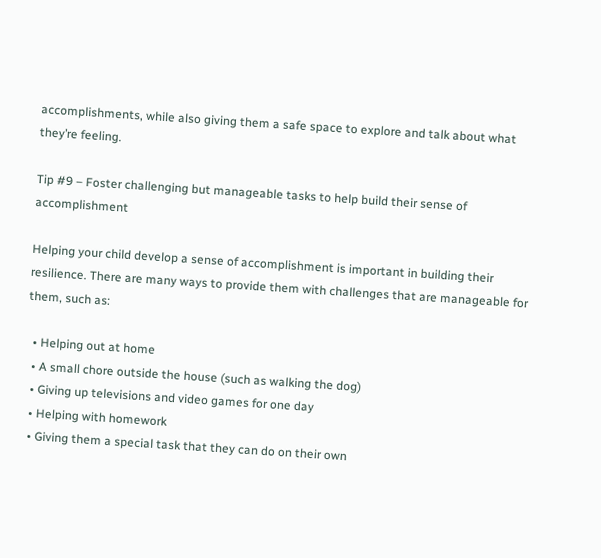accomplishments, while also giving them a safe space to explore and talk about what they’re feeling.

Tip #9 – Foster challenging but manageable tasks to help build their sense of accomplishment

Helping your child develop a sense of accomplishment is important in building their resilience. There are many ways to provide them with challenges that are manageable for them, such as:

  • Helping out at home
  • A small chore outside the house (such as walking the dog)
  • Giving up televisions and video games for one day
  • Helping with homework
  • Giving them a special task that they can do on their own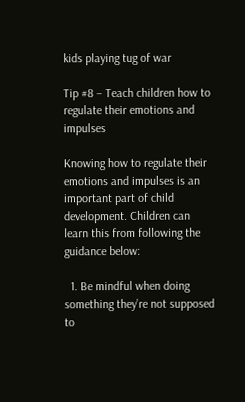kids playing tug of war

Tip #8 – Teach children how to regulate their emotions and impulses

Knowing how to regulate their emotions and impulses is an important part of child development. Children can learn this from following the guidance below:

  1. Be mindful when doing something they’re not supposed to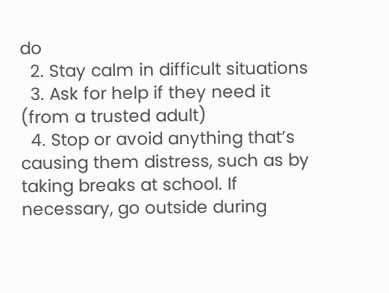do
  2. Stay calm in difficult situations
  3. Ask for help if they need it (from a trusted adult)
  4. Stop or avoid anything that’s causing them distress, such as by taking breaks at school. If necessary, go outside during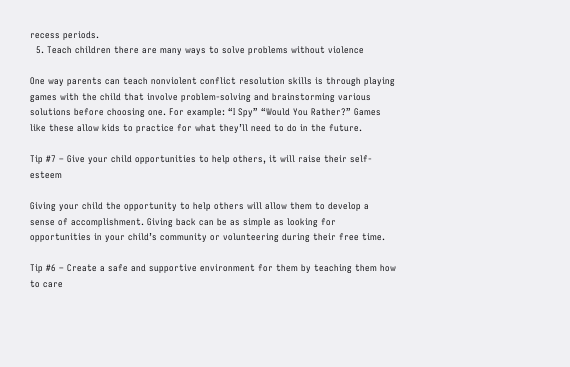recess periods.
  5. Teach children there are many ways to solve problems without violence

One way parents can teach nonviolent conflict resolution skills is through playing games with the child that involve problem-solving and brainstorming various solutions before choosing one. For example: “I Spy” “Would You Rather?” Games like these allow kids to practice for what they’ll need to do in the future.

Tip #7 – Give your child opportunities to help others, it will raise their self-esteem

Giving your child the opportunity to help others will allow them to develop a sense of accomplishment. Giving back can be as simple as looking for opportunities in your child’s community or volunteering during their free time.

Tip #6 – Create a safe and supportive environment for them by teaching them how to care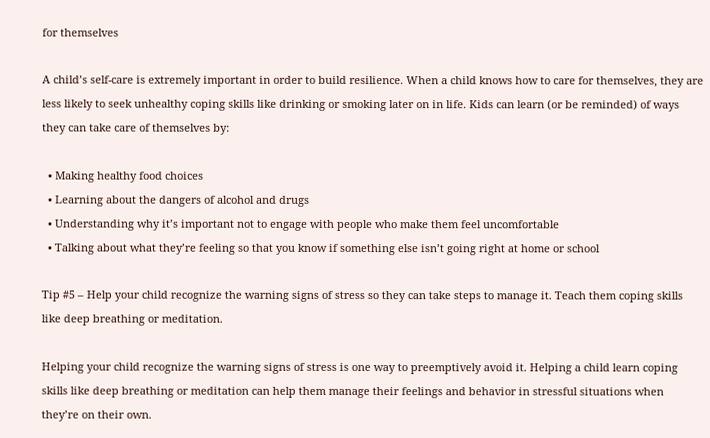for themselves

A child’s self-care is extremely important in order to build resilience. When a child knows how to care for themselves, they are less likely to seek unhealthy coping skills like drinking or smoking later on in life. Kids can learn (or be reminded) of ways they can take care of themselves by:

  • Making healthy food choices
  • Learning about the dangers of alcohol and drugs
  • Understanding why it’s important not to engage with people who make them feel uncomfortable
  • Talking about what they’re feeling so that you know if something else isn’t going right at home or school

Tip #5 – Help your child recognize the warning signs of stress so they can take steps to manage it. Teach them coping skills like deep breathing or meditation.

Helping your child recognize the warning signs of stress is one way to preemptively avoid it. Helping a child learn coping skills like deep breathing or meditation can help them manage their feelings and behavior in stressful situations when they’re on their own.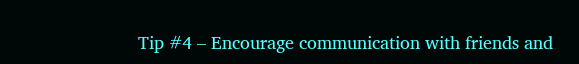Tip #4 – Encourage communication with friends and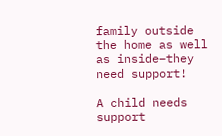family outside the home as well as inside–they need support!

A child needs support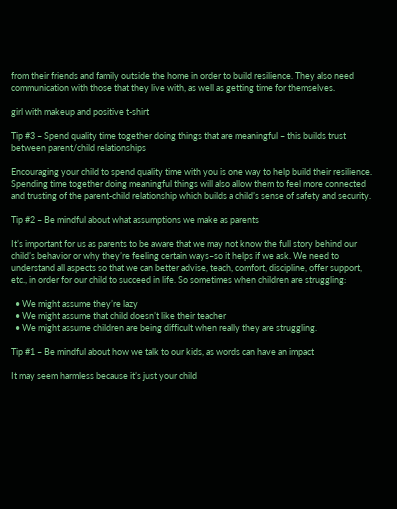from their friends and family outside the home in order to build resilience. They also need communication with those that they live with, as well as getting time for themselves.

girl with makeup and positive t-shirt

Tip #3 – Spend quality time together doing things that are meaningful – this builds trust between parent/child relationships

Encouraging your child to spend quality time with you is one way to help build their resilience. Spending time together doing meaningful things will also allow them to feel more connected and trusting of the parent-child relationship which builds a child’s sense of safety and security.

Tip #2 – Be mindful about what assumptions we make as parents

It’s important for us as parents to be aware that we may not know the full story behind our child’s behavior or why they’re feeling certain ways–so it helps if we ask. We need to understand all aspects so that we can better advise, teach, comfort, discipline, offer support, etc., in order for our child to succeed in life. So sometimes when children are struggling:

  • We might assume they’re lazy
  • We might assume that child doesn’t like their teacher
  • We might assume children are being difficult when really they are struggling.

Tip #1 – Be mindful about how we talk to our kids, as words can have an impact

It may seem harmless because it’s just your child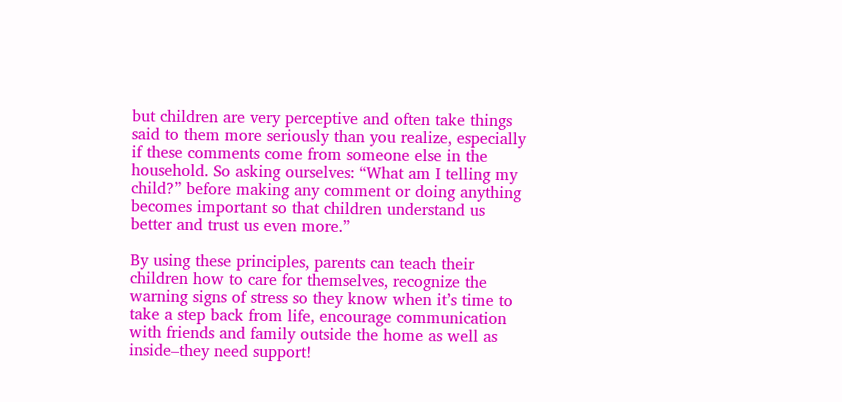but children are very perceptive and often take things said to them more seriously than you realize, especially if these comments come from someone else in the household. So asking ourselves: “What am I telling my child?” before making any comment or doing anything becomes important so that children understand us better and trust us even more.”

By using these principles, parents can teach their children how to care for themselves, recognize the warning signs of stress so they know when it’s time to take a step back from life, encourage communication with friends and family outside the home as well as inside–they need support!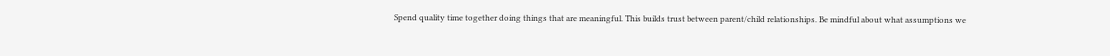Spend quality time together doing things that are meaningful. This builds trust between parent/child relationships. Be mindful about what assumptions we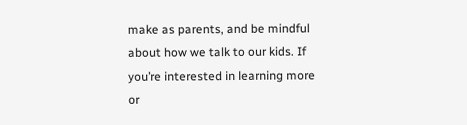make as parents, and be mindful about how we talk to our kids. If you’re interested in learning more or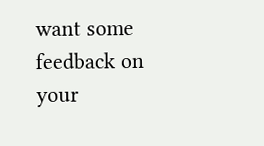want some feedback on your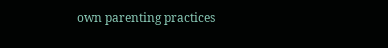own parenting practices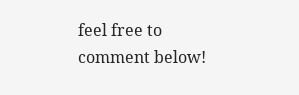feel free to comment below!